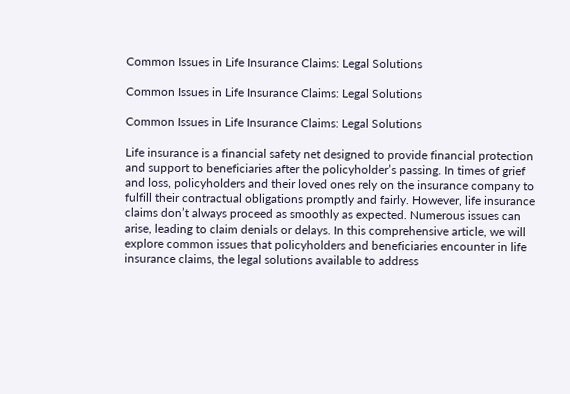Common Issues in Life Insurance Claims: Legal Solutions

Common Issues in Life Insurance Claims: Legal Solutions

Common Issues in Life Insurance Claims: Legal Solutions

Life insurance is a financial safety net designed to provide financial protection and support to beneficiaries after the policyholder’s passing. In times of grief and loss, policyholders and their loved ones rely on the insurance company to fulfill their contractual obligations promptly and fairly. However, life insurance claims don’t always proceed as smoothly as expected. Numerous issues can arise, leading to claim denials or delays. In this comprehensive article, we will explore common issues that policyholders and beneficiaries encounter in life insurance claims, the legal solutions available to address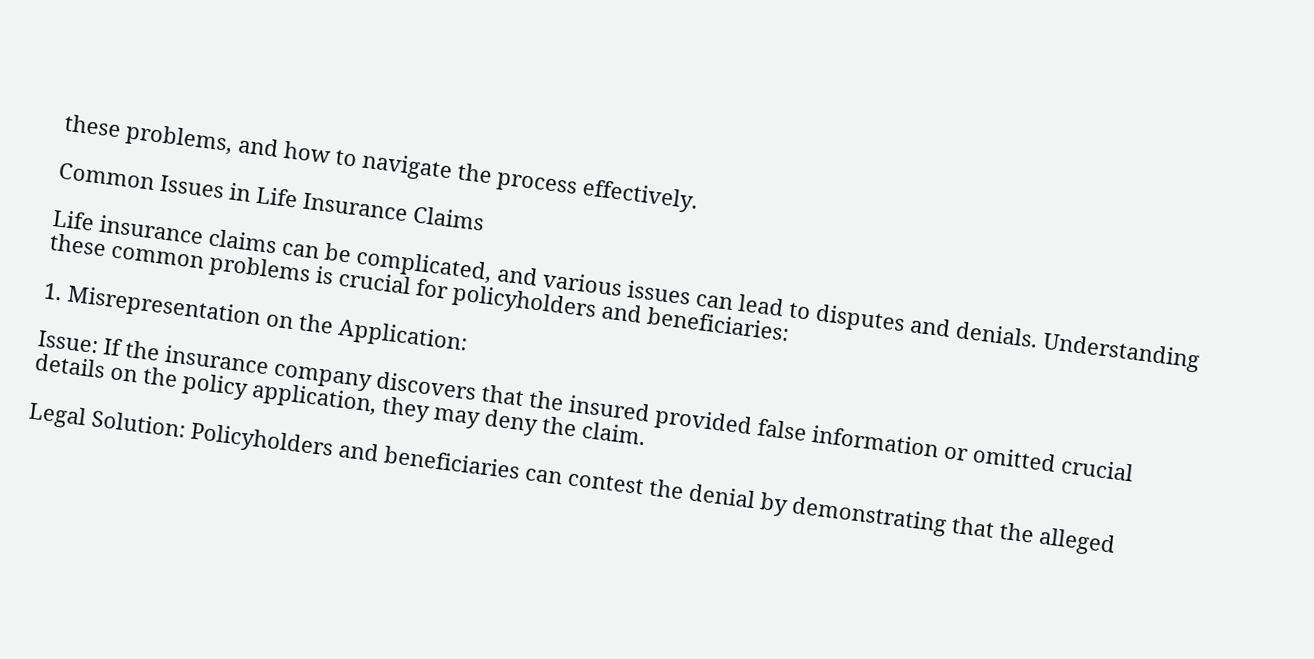these problems, and how to navigate the process effectively.

Common Issues in Life Insurance Claims

Life insurance claims can be complicated, and various issues can lead to disputes and denials. Understanding these common problems is crucial for policyholders and beneficiaries:

1. Misrepresentation on the Application:

Issue: If the insurance company discovers that the insured provided false information or omitted crucial details on the policy application, they may deny the claim.

Legal Solution: Policyholders and beneficiaries can contest the denial by demonstrating that the alleged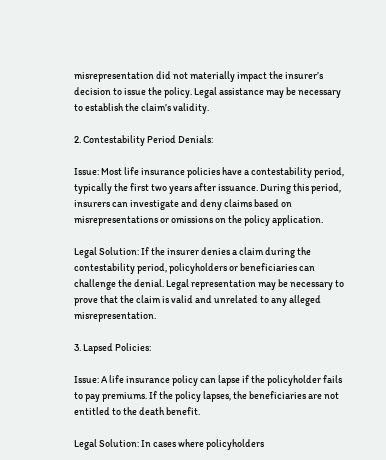misrepresentation did not materially impact the insurer’s decision to issue the policy. Legal assistance may be necessary to establish the claim’s validity.

2. Contestability Period Denials:

Issue: Most life insurance policies have a contestability period, typically the first two years after issuance. During this period, insurers can investigate and deny claims based on misrepresentations or omissions on the policy application.

Legal Solution: If the insurer denies a claim during the contestability period, policyholders or beneficiaries can challenge the denial. Legal representation may be necessary to prove that the claim is valid and unrelated to any alleged misrepresentation.

3. Lapsed Policies:

Issue: A life insurance policy can lapse if the policyholder fails to pay premiums. If the policy lapses, the beneficiaries are not entitled to the death benefit.

Legal Solution: In cases where policyholders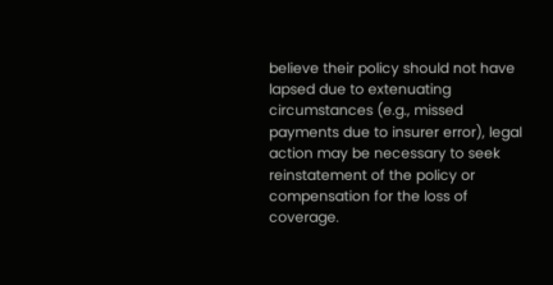believe their policy should not have lapsed due to extenuating circumstances (e.g., missed payments due to insurer error), legal action may be necessary to seek reinstatement of the policy or compensation for the loss of coverage.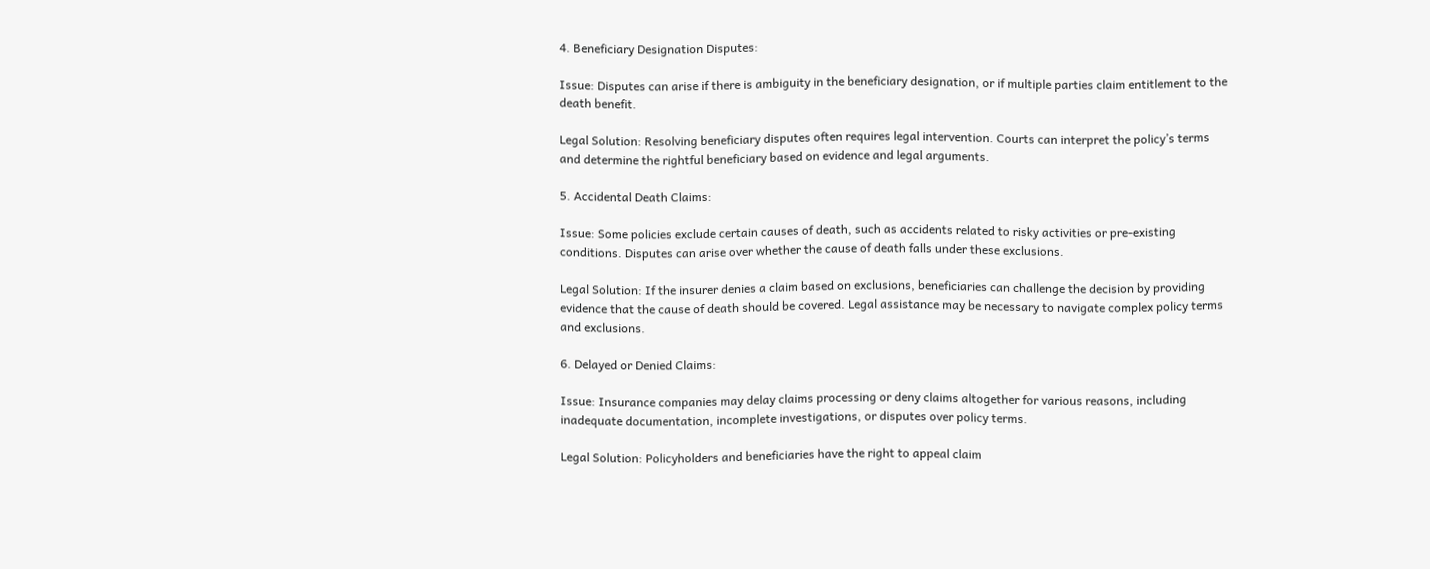4. Beneficiary Designation Disputes:

Issue: Disputes can arise if there is ambiguity in the beneficiary designation, or if multiple parties claim entitlement to the death benefit.

Legal Solution: Resolving beneficiary disputes often requires legal intervention. Courts can interpret the policy’s terms and determine the rightful beneficiary based on evidence and legal arguments.

5. Accidental Death Claims:

Issue: Some policies exclude certain causes of death, such as accidents related to risky activities or pre-existing conditions. Disputes can arise over whether the cause of death falls under these exclusions.

Legal Solution: If the insurer denies a claim based on exclusions, beneficiaries can challenge the decision by providing evidence that the cause of death should be covered. Legal assistance may be necessary to navigate complex policy terms and exclusions.

6. Delayed or Denied Claims:

Issue: Insurance companies may delay claims processing or deny claims altogether for various reasons, including inadequate documentation, incomplete investigations, or disputes over policy terms.

Legal Solution: Policyholders and beneficiaries have the right to appeal claim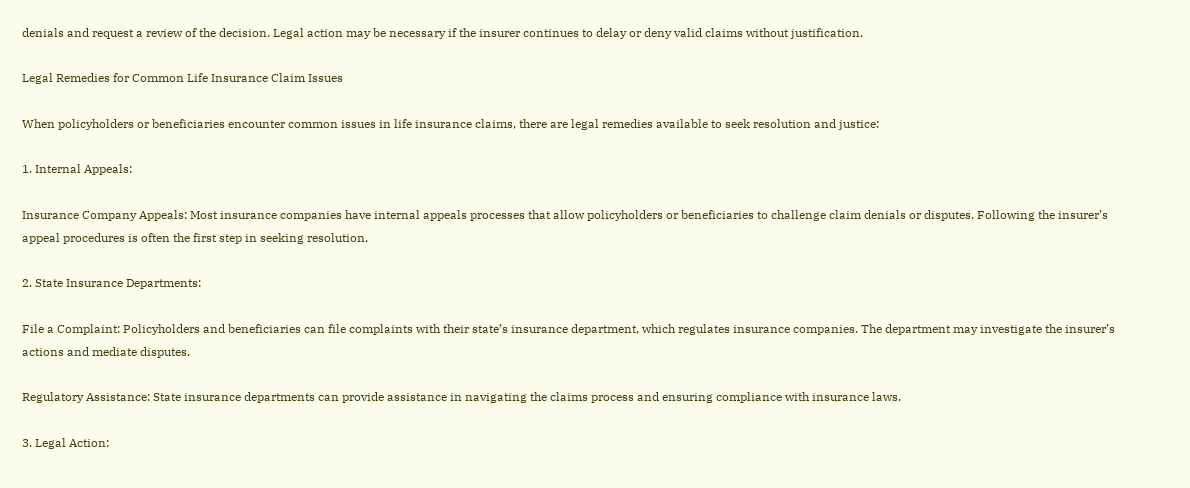denials and request a review of the decision. Legal action may be necessary if the insurer continues to delay or deny valid claims without justification.

Legal Remedies for Common Life Insurance Claim Issues

When policyholders or beneficiaries encounter common issues in life insurance claims, there are legal remedies available to seek resolution and justice:

1. Internal Appeals:

Insurance Company Appeals: Most insurance companies have internal appeals processes that allow policyholders or beneficiaries to challenge claim denials or disputes. Following the insurer’s appeal procedures is often the first step in seeking resolution.

2. State Insurance Departments:

File a Complaint: Policyholders and beneficiaries can file complaints with their state’s insurance department, which regulates insurance companies. The department may investigate the insurer’s actions and mediate disputes.

Regulatory Assistance: State insurance departments can provide assistance in navigating the claims process and ensuring compliance with insurance laws.

3. Legal Action: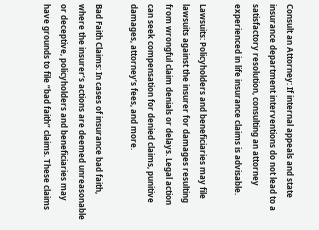Consult an Attorney: If internal appeals and state insurance department interventions do not lead to a satisfactory resolution, consulting an attorney experienced in life insurance claims is advisable.

Lawsuits: Policyholders and beneficiaries may file lawsuits against the insurer for damages resulting from wrongful claim denials or delays. Legal action can seek compensation for denied claims, punitive damages, attorney’s fees, and more.

Bad Faith Claims: In cases of insurance bad faith, where the insurer’s actions are deemed unreasonable or deceptive, policyholders and beneficiaries may have grounds to file “bad faith” claims. These claims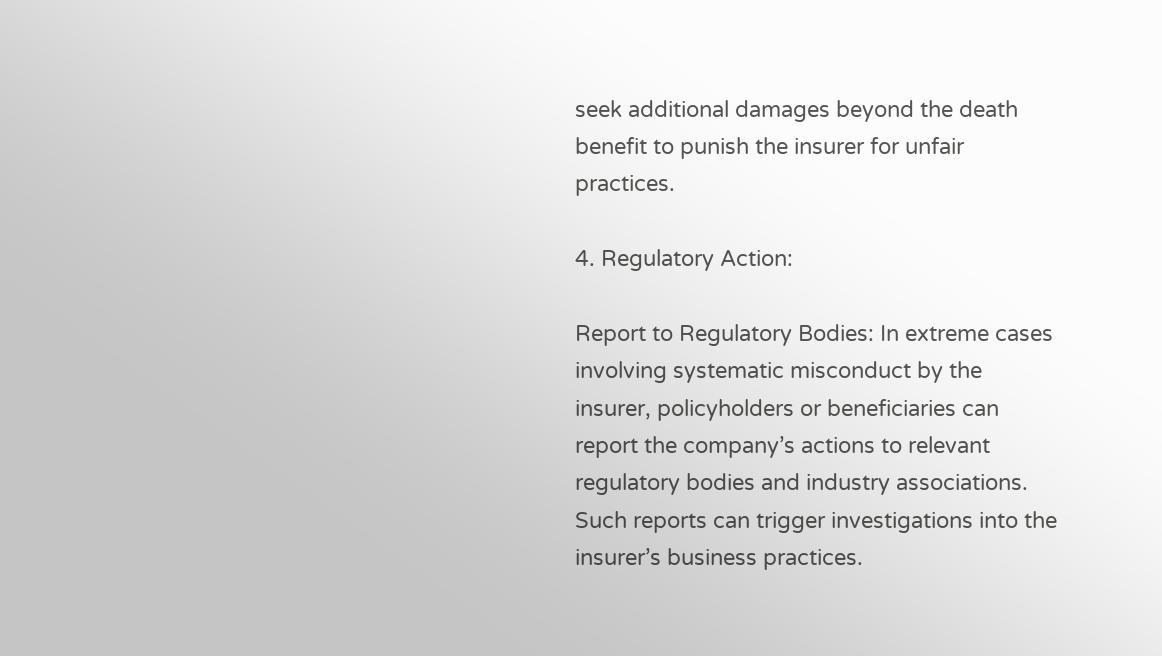seek additional damages beyond the death benefit to punish the insurer for unfair practices.

4. Regulatory Action:

Report to Regulatory Bodies: In extreme cases involving systematic misconduct by the insurer, policyholders or beneficiaries can report the company’s actions to relevant regulatory bodies and industry associations. Such reports can trigger investigations into the insurer’s business practices.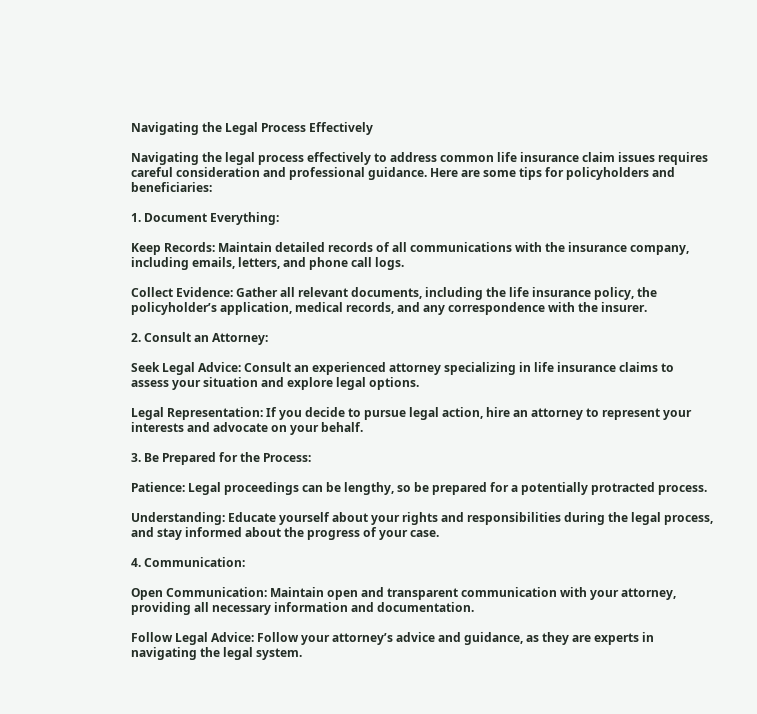Navigating the Legal Process Effectively

Navigating the legal process effectively to address common life insurance claim issues requires careful consideration and professional guidance. Here are some tips for policyholders and beneficiaries:

1. Document Everything:

Keep Records: Maintain detailed records of all communications with the insurance company, including emails, letters, and phone call logs.

Collect Evidence: Gather all relevant documents, including the life insurance policy, the policyholder’s application, medical records, and any correspondence with the insurer.

2. Consult an Attorney:

Seek Legal Advice: Consult an experienced attorney specializing in life insurance claims to assess your situation and explore legal options.

Legal Representation: If you decide to pursue legal action, hire an attorney to represent your interests and advocate on your behalf.

3. Be Prepared for the Process:

Patience: Legal proceedings can be lengthy, so be prepared for a potentially protracted process.

Understanding: Educate yourself about your rights and responsibilities during the legal process, and stay informed about the progress of your case.

4. Communication:

Open Communication: Maintain open and transparent communication with your attorney, providing all necessary information and documentation.

Follow Legal Advice: Follow your attorney’s advice and guidance, as they are experts in navigating the legal system.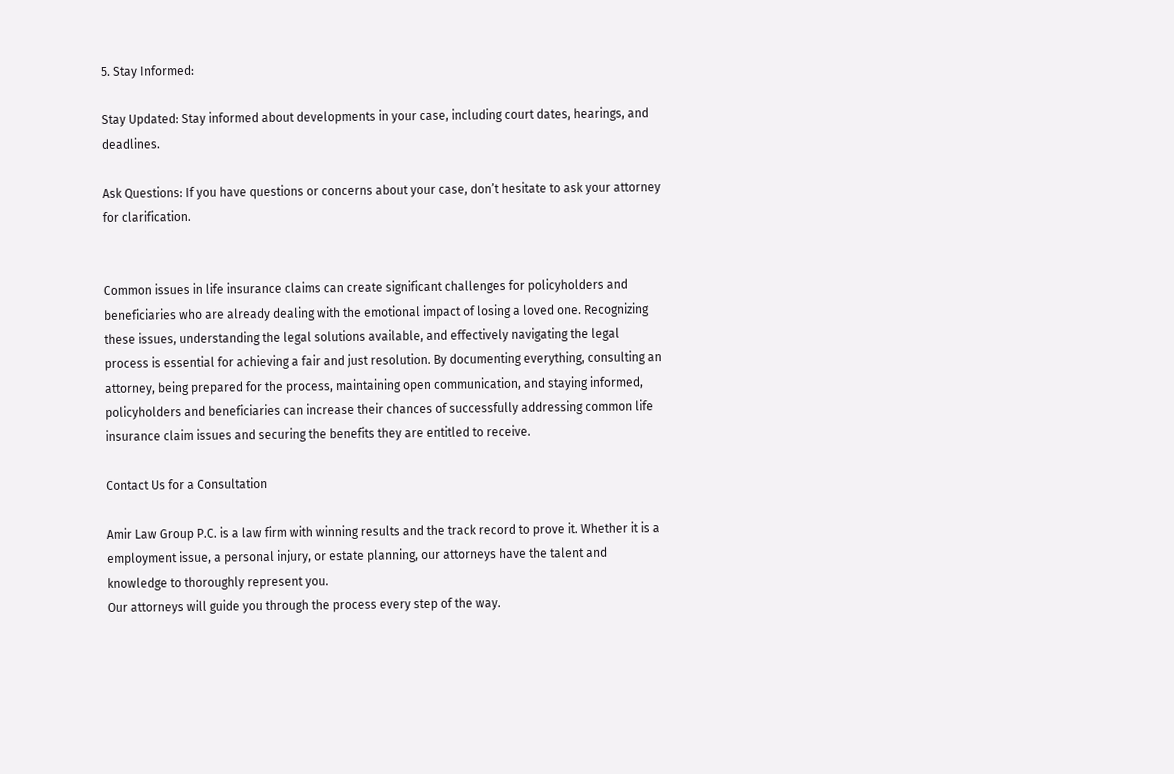5. Stay Informed:

Stay Updated: Stay informed about developments in your case, including court dates, hearings, and deadlines.

Ask Questions: If you have questions or concerns about your case, don’t hesitate to ask your attorney for clarification.


Common issues in life insurance claims can create significant challenges for policyholders and beneficiaries who are already dealing with the emotional impact of losing a loved one. Recognizing these issues, understanding the legal solutions available, and effectively navigating the legal process is essential for achieving a fair and just resolution. By documenting everything, consulting an attorney, being prepared for the process, maintaining open communication, and staying informed, policyholders and beneficiaries can increase their chances of successfully addressing common life insurance claim issues and securing the benefits they are entitled to receive.

Contact Us for a Consultation

Amir Law Group P.C. is a law firm with winning results and the track record to prove it. Whether it is a employment issue, a personal injury, or estate planning, our attorneys have the talent and knowledge to thoroughly represent you.
Our attorneys will guide you through the process every step of the way.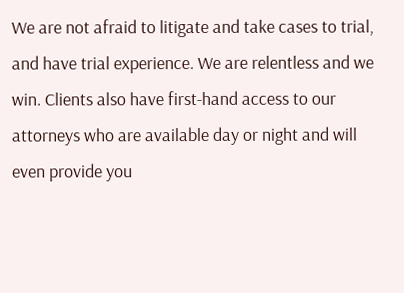We are not afraid to litigate and take cases to trial, and have trial experience. We are relentless and we win. Clients also have first-hand access to our attorneys who are available day or night and will even provide you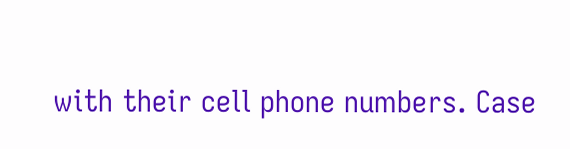with their cell phone numbers. Case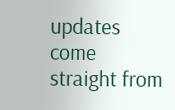updates come straight from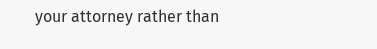your attorney rather than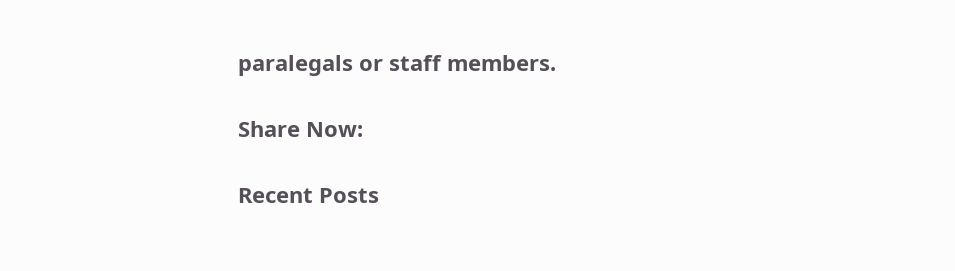paralegals or staff members.

Share Now:

Recent Posts